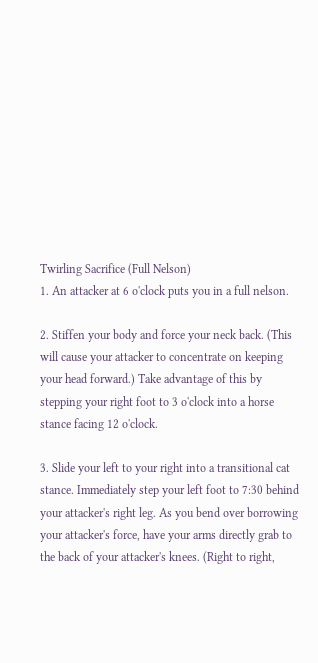Twirling Sacrifice (Full Nelson)
1. An attacker at 6 o'clock puts you in a full nelson.

2. Stiffen your body and force your neck back. (This will cause your attacker to concentrate on keeping your head forward.) Take advantage of this by stepping your right foot to 3 o'clock into a horse stance facing 12 o'clock.

3. Slide your left to your right into a transitional cat stance. Immediately step your left foot to 7:30 behind your attacker's right leg. As you bend over borrowing your attacker's force, have your arms directly grab to the back of your attacker's knees. (Right to right,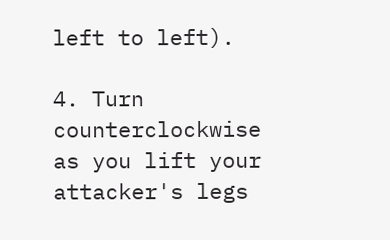left to left).

4. Turn counterclockwise as you lift your attacker's legs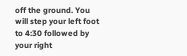off the ground. You will step your left foot to 4:30 followed by your right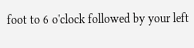foot to 6 o'clock followed by your left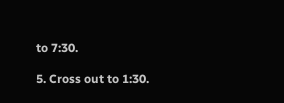to 7:30.

5. Cross out to 1:30.